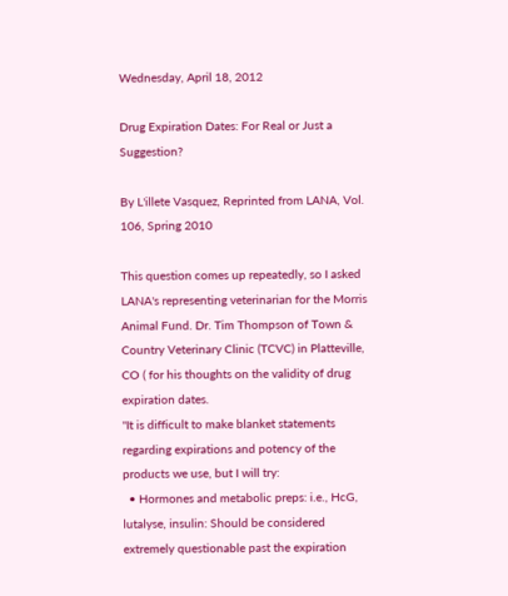Wednesday, April 18, 2012

Drug Expiration Dates: For Real or Just a Suggestion?

By L'illete Vasquez, Reprinted from LANA, Vol. 106, Spring 2010

This question comes up repeatedly, so I asked LANA's representing veterinarian for the Morris Animal Fund. Dr. Tim Thompson of Town & Country Veterinary Clinic (TCVC) in Platteville, CO ( for his thoughts on the validity of drug expiration dates.
"It is difficult to make blanket statements regarding expirations and potency of the products we use, but I will try:
  • Hormones and metabolic preps: i.e., HcG, lutalyse, insulin: Should be considered extremely questionable past the expiration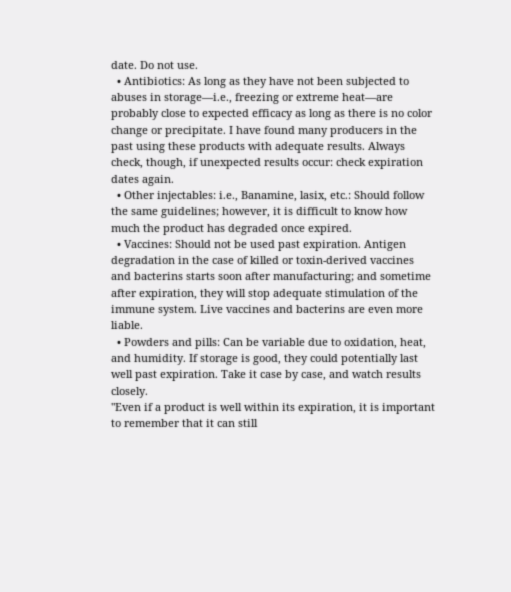date. Do not use.
  • Antibiotics: As long as they have not been subjected to abuses in storage—i.e., freezing or extreme heat—are probably close to expected efficacy as long as there is no color change or precipitate. I have found many producers in the past using these products with adequate results. Always check, though, if unexpected results occur: check expiration dates again.
  • Other injectables: i.e., Banamine, lasix, etc.: Should follow the same guidelines; however, it is difficult to know how much the product has degraded once expired.
  • Vaccines: Should not be used past expiration. Antigen degradation in the case of killed or toxin-derived vaccines and bacterins starts soon after manufacturing; and sometime after expiration, they will stop adequate stimulation of the immune system. Live vaccines and bacterins are even more liable.
  • Powders and pills: Can be variable due to oxidation, heat, and humidity. If storage is good, they could potentially last well past expiration. Take it case by case, and watch results closely.
"Even if a product is well within its expiration, it is important to remember that it can still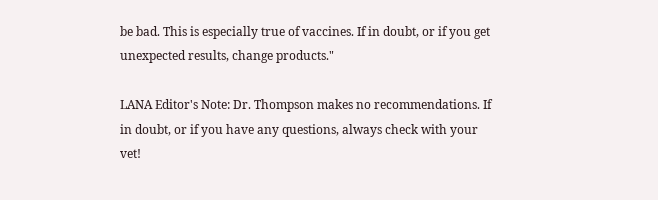be bad. This is especially true of vaccines. If in doubt, or if you get unexpected results, change products."

LANA Editor's Note: Dr. Thompson makes no recommendations. If in doubt, or if you have any questions, always check with your vet!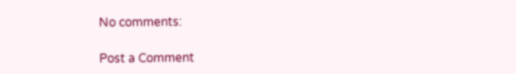No comments:

Post a Comment